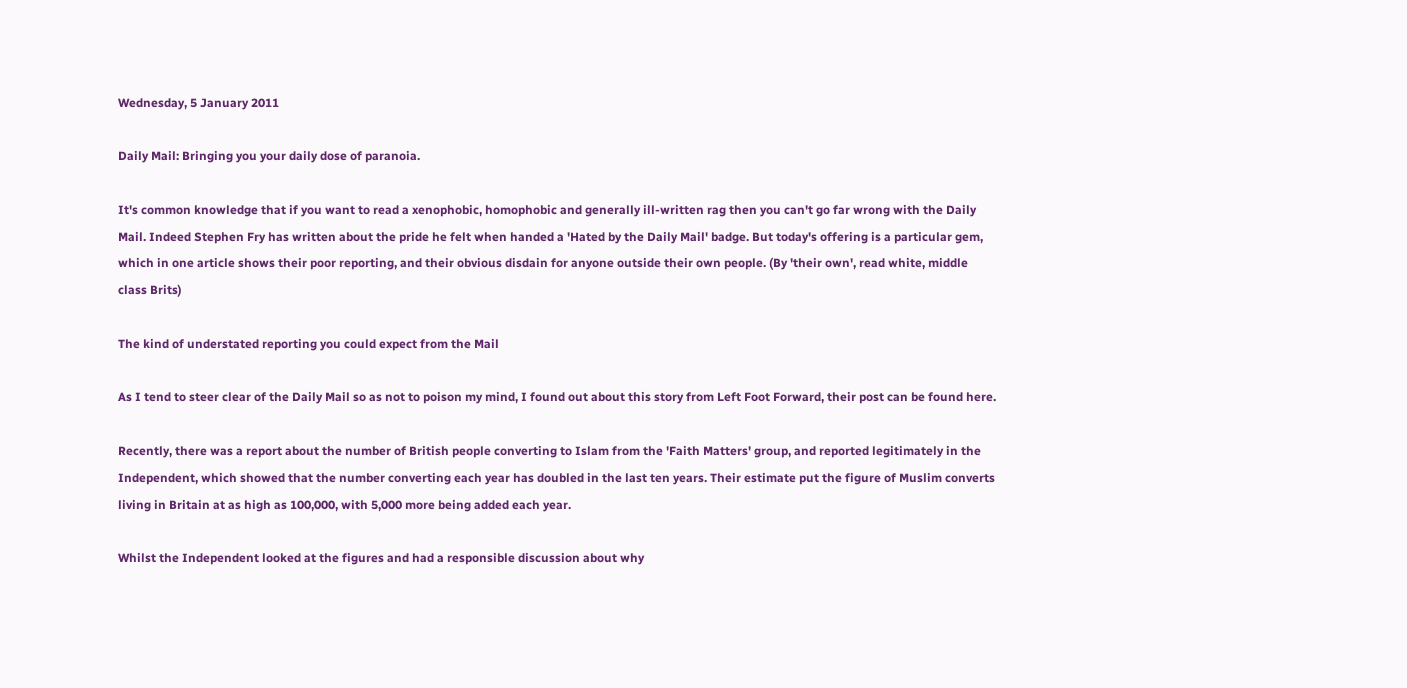Wednesday, 5 January 2011

Daily Mail: Bringing you your daily dose of paranoia.

It's common knowledge that if you want to read a xenophobic, homophobic and generally ill-written rag then you can't go far wrong with the Daily Mail. Indeed Stephen Fry has written about the pride he felt when handed a 'Hated by the Daily Mail' badge. But today's offering is a particular gem, which in one article shows their poor reporting, and their obvious disdain for anyone outside their own people. (By 'their own', read white, middle class Brits)

The kind of understated reporting you could expect from the Mail

As I tend to steer clear of the Daily Mail so as not to poison my mind, I found out about this story from Left Foot Forward, their post can be found here.

Recently, there was a report about the number of British people converting to Islam from the 'Faith Matters' group, and reported legitimately in the Independent, which showed that the number converting each year has doubled in the last ten years. Their estimate put the figure of Muslim converts living in Britain at as high as 100,000, with 5,000 more being added each year.

Whilst the Independent looked at the figures and had a responsible discussion about why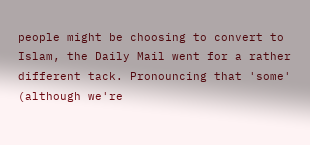people might be choosing to convert to Islam, the Daily Mail went for a rather different tack. Pronouncing that 'some' (although we're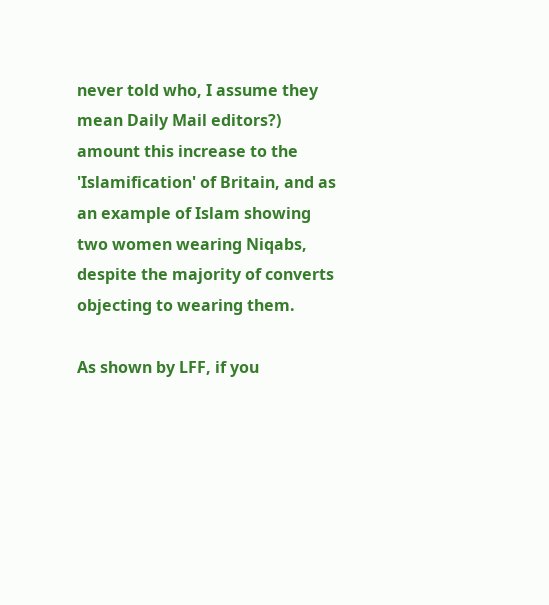never told who, I assume they mean Daily Mail editors?) amount this increase to the 'Islamification' of Britain, and as an example of Islam showing two women wearing Niqabs, despite the majority of converts objecting to wearing them.

As shown by LFF, if you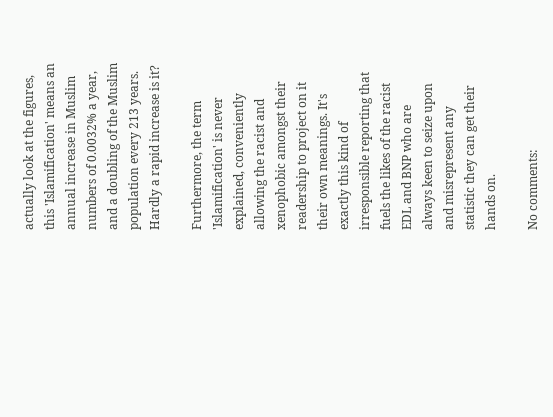actually look at the figures, this 'Islamification' means an annual increase in Muslim numbers of 0.0032% a year, and a doubling of the Muslim population every 213 years. Hardly a rapid increase is it?

Furthermore, the term 'Islamification' is never explained, conveniently allowing the racist and xenophobic amongst their readership to project on it their own meanings. It's exactly this kind of irresponsible reporting that fuels the likes of the racist EDL and BNP who are always keen to seize upon and misrepresent any statistic they can get their hands on.

No comments: